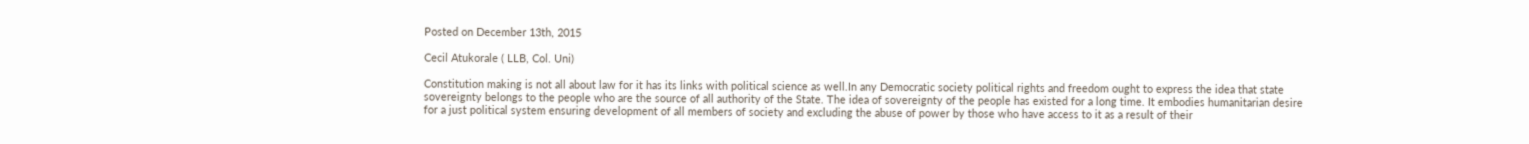Posted on December 13th, 2015

Cecil Atukorale ( LLB, Col. Uni)

Constitution making is not all about law for it has its links with political science as well.In any Democratic society political rights and freedom ought to express the idea that state sovereignty belongs to the people who are the source of all authority of the State. The idea of sovereignty of the people has existed for a long time. It embodies humanitarian desire for a just political system ensuring development of all members of society and excluding the abuse of power by those who have access to it as a result of their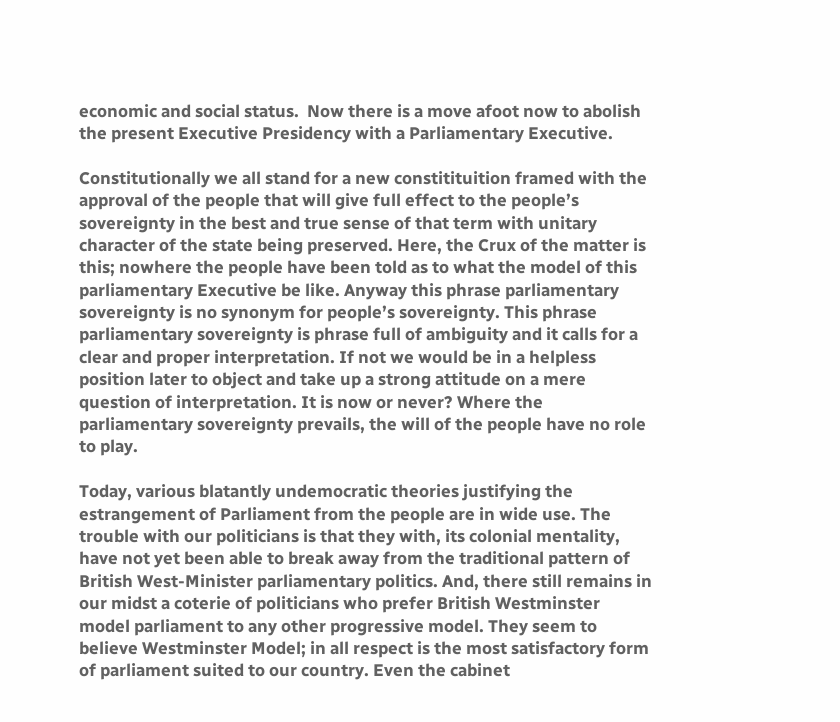economic and social status.  Now there is a move afoot now to abolish the present Executive Presidency with a Parliamentary Executive.

Constitutionally we all stand for a new constitituition framed with the approval of the people that will give full effect to the people’s sovereignty in the best and true sense of that term with unitary character of the state being preserved. Here, the Crux of the matter is this; nowhere the people have been told as to what the model of this parliamentary Executive be like. Anyway this phrase parliamentary sovereignty is no synonym for people’s sovereignty. This phrase parliamentary sovereignty is phrase full of ambiguity and it calls for a clear and proper interpretation. If not we would be in a helpless position later to object and take up a strong attitude on a mere question of interpretation. It is now or never? Where the parliamentary sovereignty prevails, the will of the people have no role to play.

Today, various blatantly undemocratic theories justifying the estrangement of Parliament from the people are in wide use. The trouble with our politicians is that they with, its colonial mentality, have not yet been able to break away from the traditional pattern of British West-Minister parliamentary politics. And, there still remains in our midst a coterie of politicians who prefer British Westminster model parliament to any other progressive model. They seem to believe Westminster Model; in all respect is the most satisfactory form of parliament suited to our country. Even the cabinet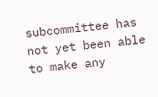subcommittee has not yet been able to make any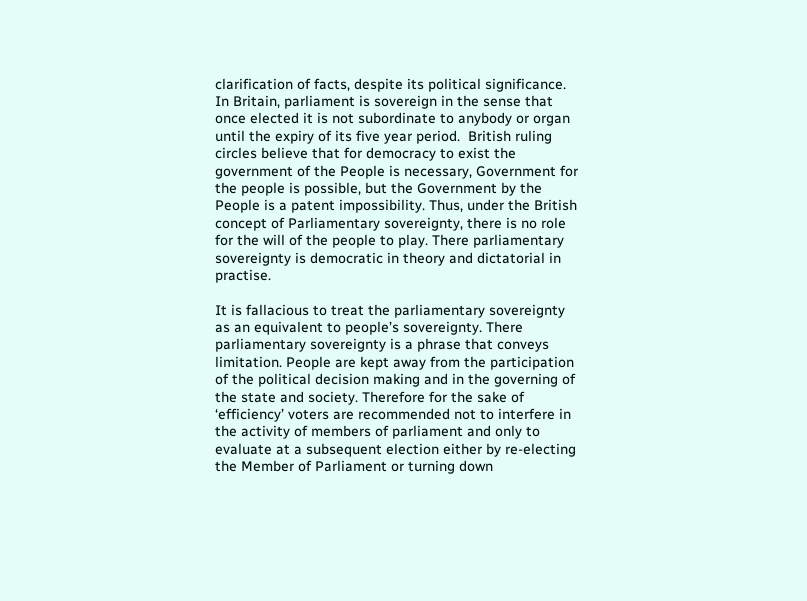clarification of facts, despite its political significance. In Britain, parliament is sovereign in the sense that once elected it is not subordinate to anybody or organ until the expiry of its five year period.  British ruling circles believe that for democracy to exist the government of the People is necessary, Government for the people is possible, but the Government by the People is a patent impossibility. Thus, under the British concept of Parliamentary sovereignty, there is no role for the will of the people to play. There parliamentary sovereignty is democratic in theory and dictatorial in practise.

It is fallacious to treat the parliamentary sovereignty as an equivalent to people’s sovereignty. There parliamentary sovereignty is a phrase that conveys limitation. People are kept away from the participation of the political decision making and in the governing of the state and society. Therefore for the sake of ‘efficiency’ voters are recommended not to interfere in the activity of members of parliament and only to evaluate at a subsequent election either by re-electing the Member of Parliament or turning down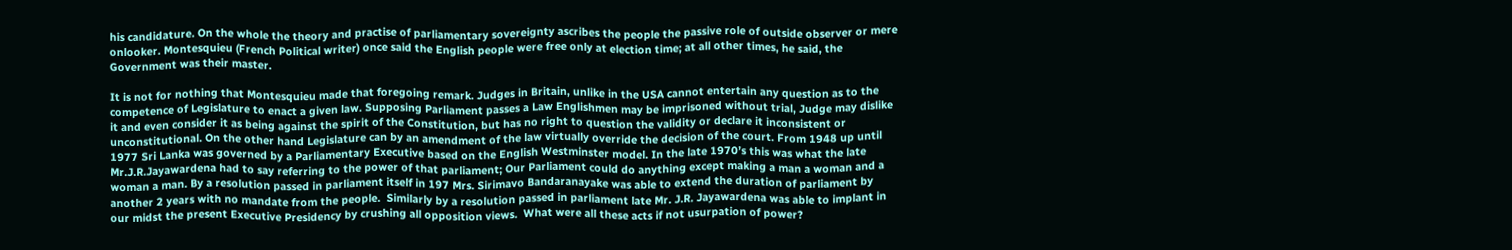his candidature. On the whole the theory and practise of parliamentary sovereignty ascribes the people the passive role of outside observer or mere onlooker. Montesquieu (French Political writer) once said the English people were free only at election time; at all other times, he said, the Government was their master.

It is not for nothing that Montesquieu made that foregoing remark. Judges in Britain, unlike in the USA cannot entertain any question as to the competence of Legislature to enact a given law. Supposing Parliament passes a Law Englishmen may be imprisoned without trial, Judge may dislike it and even consider it as being against the spirit of the Constitution, but has no right to question the validity or declare it inconsistent or unconstitutional. On the other hand Legislature can by an amendment of the law virtually override the decision of the court. From 1948 up until 1977 Sri Lanka was governed by a Parliamentary Executive based on the English Westminster model. In the late 1970’s this was what the late Mr.J.R.Jayawardena had to say referring to the power of that parliament; Our Parliament could do anything except making a man a woman and a woman a man. By a resolution passed in parliament itself in 197 Mrs. Sirimavo Bandaranayake was able to extend the duration of parliament by another 2 years with no mandate from the people.  Similarly by a resolution passed in parliament late Mr. J.R. Jayawardena was able to implant in our midst the present Executive Presidency by crushing all opposition views.  What were all these acts if not usurpation of power?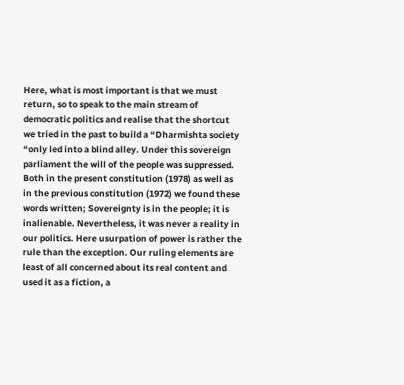Here, what is most important is that we must return, so to speak to the main stream of democratic politics and realise that the shortcut we tried in the past to build a “Dharmishta society “only led into a blind alley. Under this sovereign parliament the will of the people was suppressed. Both in the present constitution (1978) as well as in the previous constitution (1972) we found these words written; Sovereignty is in the people; it is inalienable. Nevertheless, it was never a reality in our politics. Here usurpation of power is rather the rule than the exception. Our ruling elements are least of all concerned about its real content and used it as a fiction, a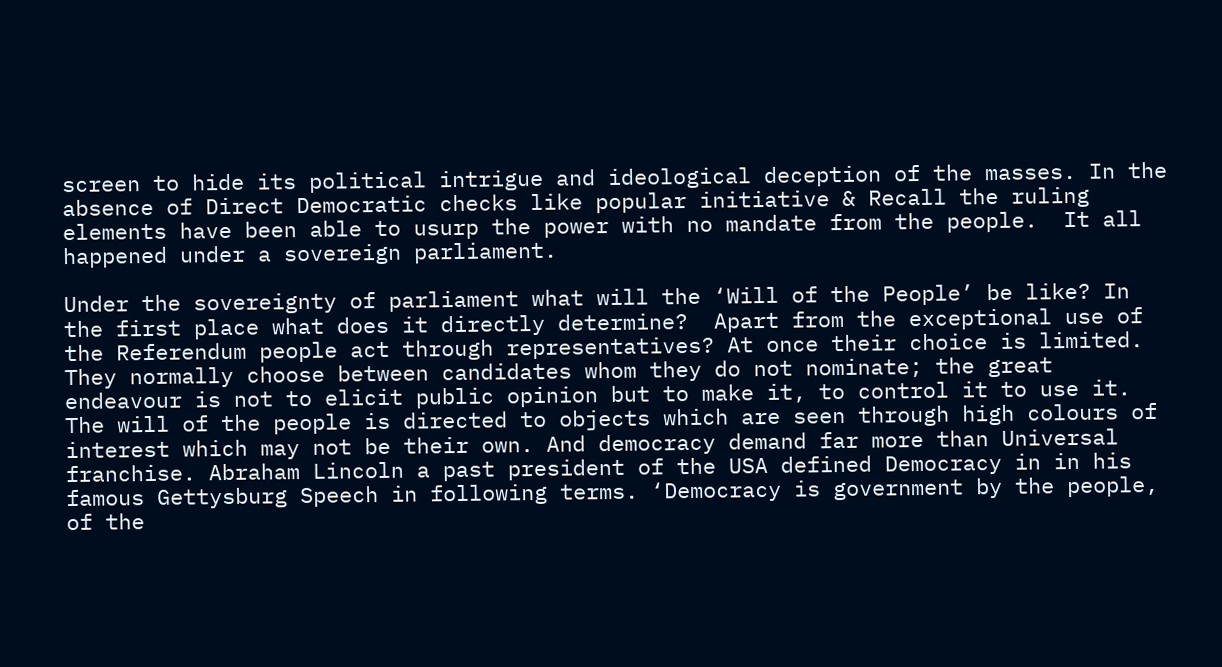screen to hide its political intrigue and ideological deception of the masses. In the absence of Direct Democratic checks like popular initiative & Recall the ruling elements have been able to usurp the power with no mandate from the people.  It all happened under a sovereign parliament.

Under the sovereignty of parliament what will the ‘Will of the People’ be like? In the first place what does it directly determine?  Apart from the exceptional use of the Referendum people act through representatives? At once their choice is limited. They normally choose between candidates whom they do not nominate; the great endeavour is not to elicit public opinion but to make it, to control it to use it. The will of the people is directed to objects which are seen through high colours of interest which may not be their own. And democracy demand far more than Universal franchise. Abraham Lincoln a past president of the USA defined Democracy in in his famous Gettysburg Speech in following terms. ‘Democracy is government by the people, of the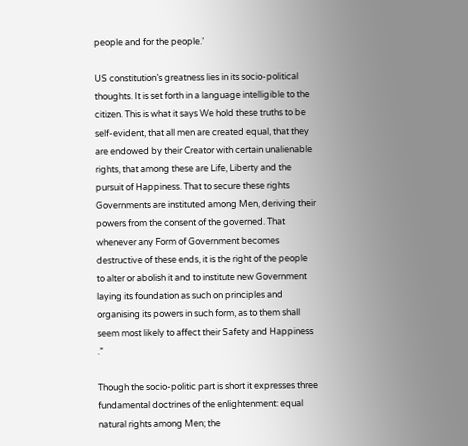people and for the people.’

US constitution’s greatness lies in its socio-political thoughts. It is set forth in a language intelligible to the citizen. This is what it says We hold these truths to be self-evident, that all men are created equal, that they are endowed by their Creator with certain unalienable rights, that among these are Life, Liberty and the pursuit of Happiness. That to secure these rights Governments are instituted among Men, deriving their powers from the consent of the governed. That whenever any Form of Government becomes destructive of these ends, it is the right of the people to alter or abolish it and to institute new Government laying its foundation as such on principles and organising its powers in such form, as to them shall seem most likely to affect their Safety and Happiness .”

Though the socio-politic part is short it expresses three fundamental doctrines of the enlightenment: equal natural rights among Men; the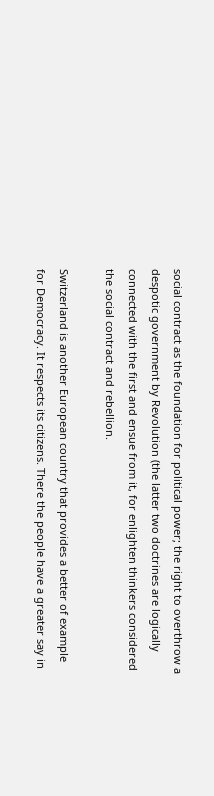social contract as the foundation for political power; the right to overthrow a despotic government by Revolution (the latter two doctrines are logically connected with the first and ensue from it, for enlighten thinkers considered the social contract and rebellion.

Switzerland is another European country that provides a better of example for Democracy. It respects its citizens. There the people have a greater say in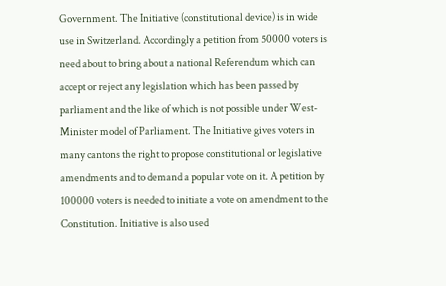Government. The Initiative (constitutional device) is in wide use in Switzerland. Accordingly a petition from 50000 voters is need about to bring about a national Referendum which can accept or reject any legislation which has been passed by parliament and the like of which is not possible under West-Minister model of Parliament. The Initiative gives voters in many cantons the right to propose constitutional or legislative amendments and to demand a popular vote on it. A petition by 100000 voters is needed to initiate a vote on amendment to the Constitution. Initiative is also used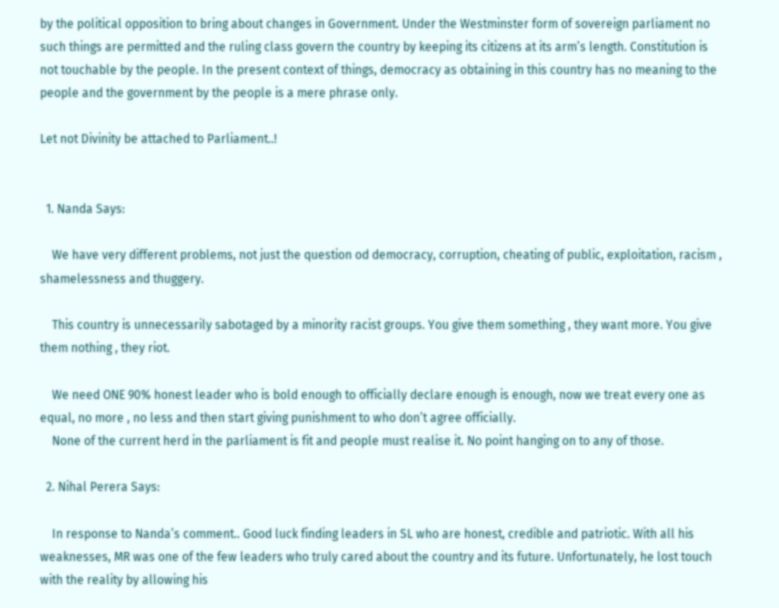by the political opposition to bring about changes in Government. Under the Westminster form of sovereign parliament no such things are permitted and the ruling class govern the country by keeping its citizens at its arm’s length. Constitution is not touchable by the people. In the present context of things, democracy as obtaining in this country has no meaning to the people and the government by the people is a mere phrase only.

Let not Divinity be attached to Parliament..!


  1. Nanda Says:

    We have very different problems, not just the question od democracy, corruption, cheating of public, exploitation, racism , shamelessness and thuggery.

    This country is unnecessarily sabotaged by a minority racist groups. You give them something , they want more. You give them nothing , they riot.

    We need ONE 90% honest leader who is bold enough to officially declare enough is enough, now we treat every one as equal, no more , no less and then start giving punishment to who don’t agree officially.
    None of the current herd in the parliament is fit and people must realise it. No point hanging on to any of those.

  2. Nihal Perera Says:

    In response to Nanda’s comment.. Good luck finding leaders in SL who are honest, credible and patriotic. With all his weaknesses, MR was one of the few leaders who truly cared about the country and its future. Unfortunately, he lost touch with the reality by allowing his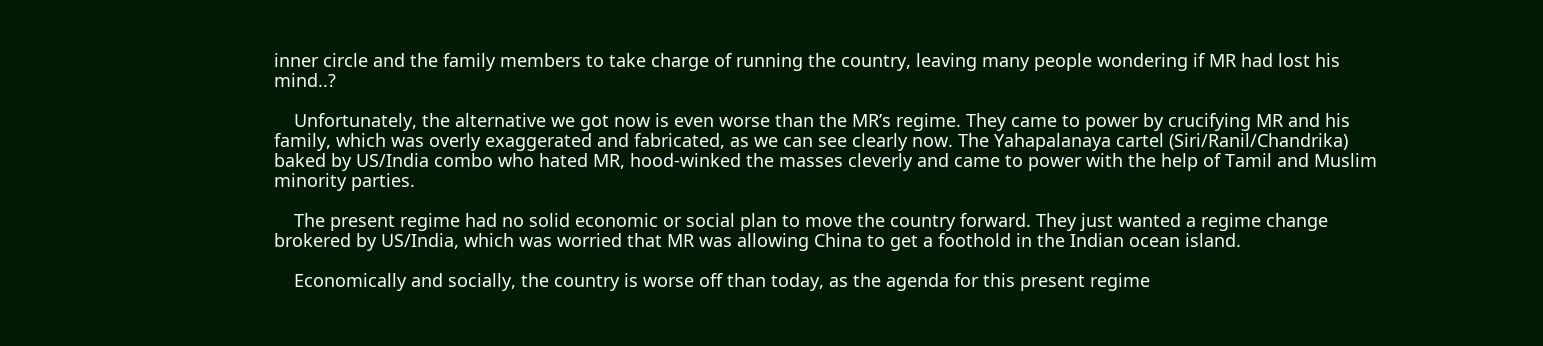inner circle and the family members to take charge of running the country, leaving many people wondering if MR had lost his mind..?

    Unfortunately, the alternative we got now is even worse than the MR’s regime. They came to power by crucifying MR and his family, which was overly exaggerated and fabricated, as we can see clearly now. The Yahapalanaya cartel (Siri/Ranil/Chandrika) baked by US/India combo who hated MR, hood-winked the masses cleverly and came to power with the help of Tamil and Muslim minority parties.

    The present regime had no solid economic or social plan to move the country forward. They just wanted a regime change brokered by US/India, which was worried that MR was allowing China to get a foothold in the Indian ocean island.

    Economically and socially, the country is worse off than today, as the agenda for this present regime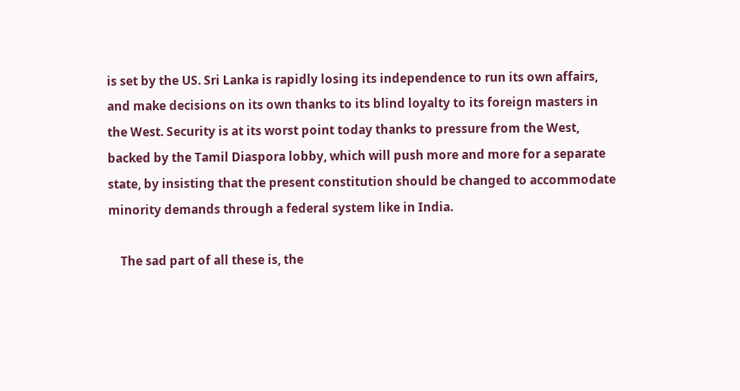is set by the US. Sri Lanka is rapidly losing its independence to run its own affairs, and make decisions on its own thanks to its blind loyalty to its foreign masters in the West. Security is at its worst point today thanks to pressure from the West, backed by the Tamil Diaspora lobby, which will push more and more for a separate state, by insisting that the present constitution should be changed to accommodate minority demands through a federal system like in India.

    The sad part of all these is, the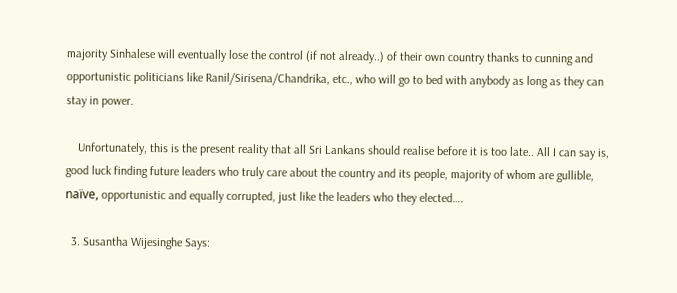majority Sinhalese will eventually lose the control (if not already..) of their own country thanks to cunning and opportunistic politicians like Ranil/Sirisena/Chandrika, etc., who will go to bed with anybody as long as they can stay in power.

    Unfortunately, this is the present reality that all Sri Lankans should realise before it is too late.. All I can say is, good luck finding future leaders who truly care about the country and its people, majority of whom are gullible, naïve, opportunistic and equally corrupted, just like the leaders who they elected….

  3. Susantha Wijesinghe Says: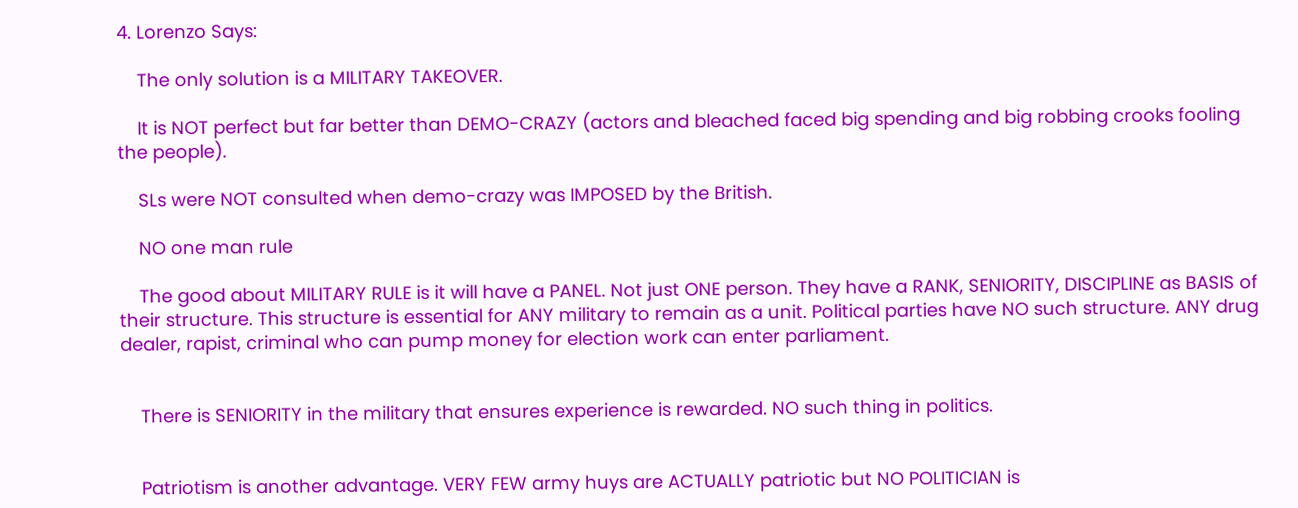4. Lorenzo Says:

    The only solution is a MILITARY TAKEOVER.

    It is NOT perfect but far better than DEMO-CRAZY (actors and bleached faced big spending and big robbing crooks fooling the people).

    SLs were NOT consulted when demo-crazy was IMPOSED by the British.

    NO one man rule

    The good about MILITARY RULE is it will have a PANEL. Not just ONE person. They have a RANK, SENIORITY, DISCIPLINE as BASIS of their structure. This structure is essential for ANY military to remain as a unit. Political parties have NO such structure. ANY drug dealer, rapist, criminal who can pump money for election work can enter parliament.


    There is SENIORITY in the military that ensures experience is rewarded. NO such thing in politics.


    Patriotism is another advantage. VERY FEW army huys are ACTUALLY patriotic but NO POLITICIAN is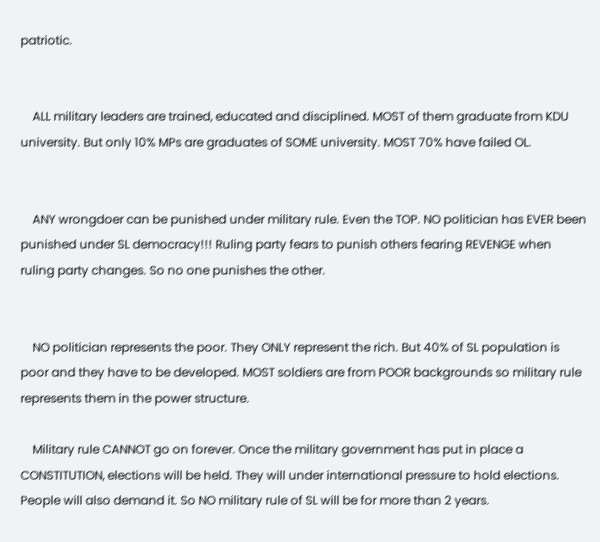patriotic.


    ALL military leaders are trained, educated and disciplined. MOST of them graduate from KDU university. But only 10% MPs are graduates of SOME university. MOST 70% have failed OL.


    ANY wrongdoer can be punished under military rule. Even the TOP. NO politician has EVER been punished under SL democracy!!! Ruling party fears to punish others fearing REVENGE when ruling party changes. So no one punishes the other.


    NO politician represents the poor. They ONLY represent the rich. But 40% of SL population is poor and they have to be developed. MOST soldiers are from POOR backgrounds so military rule represents them in the power structure.

    Military rule CANNOT go on forever. Once the military government has put in place a CONSTITUTION, elections will be held. They will under international pressure to hold elections. People will also demand it. So NO military rule of SL will be for more than 2 years.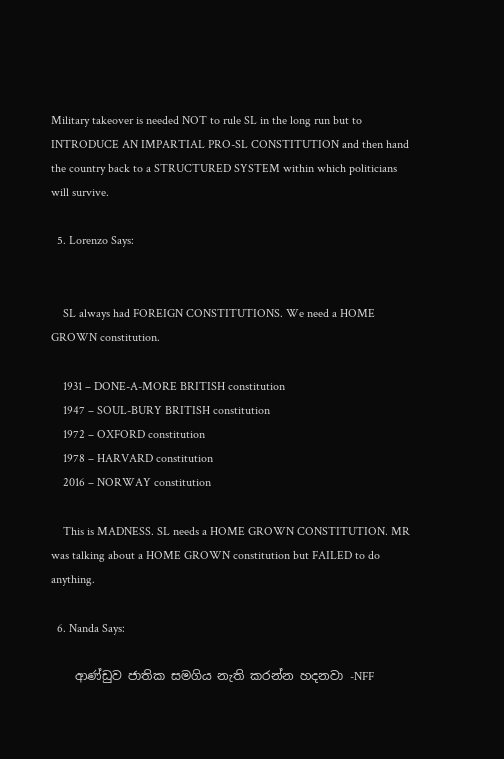Military takeover is needed NOT to rule SL in the long run but to INTRODUCE AN IMPARTIAL PRO-SL CONSTITUTION and then hand the country back to a STRUCTURED SYSTEM within which politicians will survive.

  5. Lorenzo Says:


    SL always had FOREIGN CONSTITUTIONS. We need a HOME GROWN constitution.

    1931 – DONE-A-MORE BRITISH constitution
    1947 – SOUL-BURY BRITISH constitution
    1972 – OXFORD constitution
    1978 – HARVARD constitution
    2016 – NORWAY constitution

    This is MADNESS. SL needs a HOME GROWN CONSTITUTION. MR was talking about a HOME GROWN constitution but FAILED to do anything.

  6. Nanda Says:

    ආණ්ඩුව ජාතික සමගිය නැති කරන්න හදනවා -NFF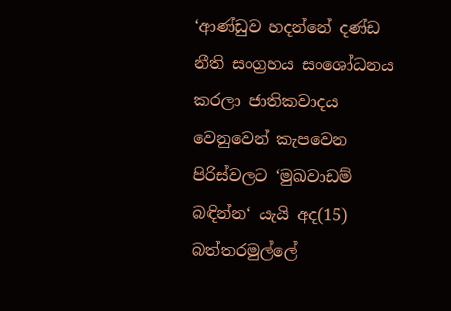‘ආණ්ඩුව හදන්නේ දණ්ඩ නීති සංග්‍රහය සංශෝධනය කරලා ජාතිකවාදය වෙනුවෙන් කැපවෙන පිරිස්වලට ‘මුඛවාඩම් බඳින්න‘ යැයි අද(15) බත්තරමුල්ලේ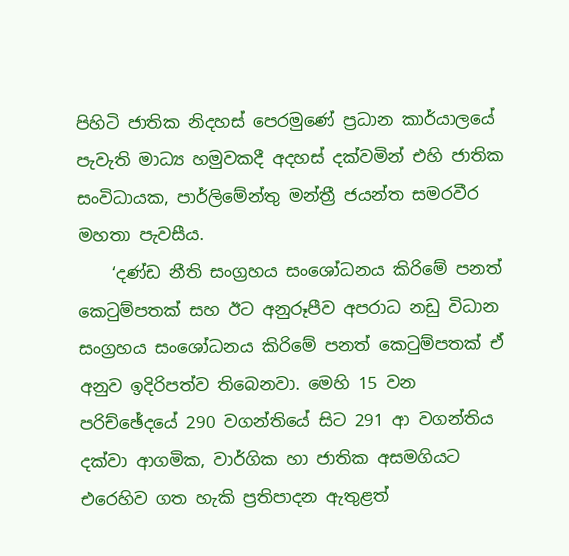පිහිටි ජාතික නිදහස් පෙරමුණේ ප්‍රධාන කාර්යාලයේ පැවැති මාධ්‍ය හමුවකදී අදහස් දක්වමින් එහි ජාතික සංවිධායක, පාර්ලිමේන්තු මන්ත්‍රී ජයන්ත සමරවීර මහතා පැවසීය.
    ‘දණ්ඩ නීති සංග්‍රහය සංශෝධනය කිරිමේ පනත් කෙටුම්පතක් සහ ඊට අනුරූපීව අපරාධ නඩු විධාන සංග්‍රහය සංශෝධනය කිරිමේ පනත් කෙටුම්පතක් ඒ අනුව ඉදිරිපත්ව තිබෙනවා. මෙහි 15 වන පරිච්ඡේදයේ 290 වගන්තියේ සිට 291 ආ වගන්තිය දක්වා ආගමික, වාර්ගික හා ජාතික අසමගියට එරෙහිව ගත හැකි ප්‍රතිපාදන ඇතුළත්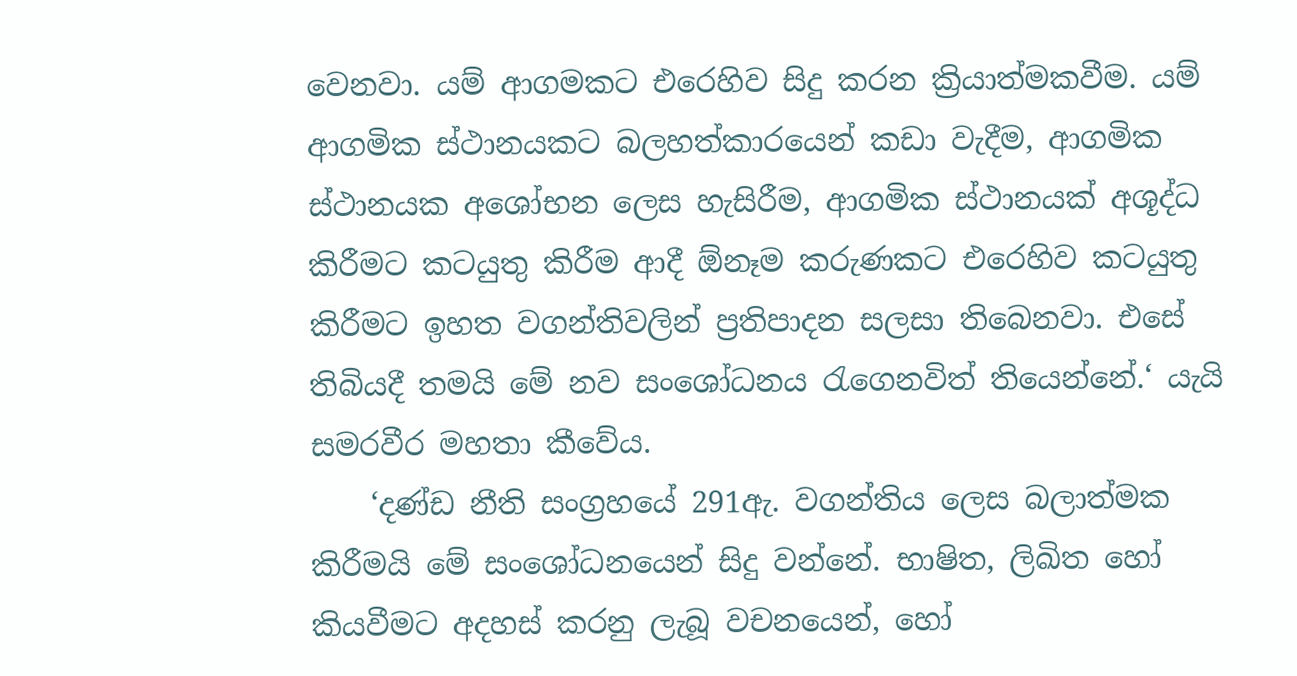වෙනවා. යම් ආගමකට එරෙහිව සිදු කරන ක්‍රියාත්මකවීම. යම් ආගමික ස්ථානයකට බලහත්කාරයෙන් කඩා වැදීම, ආගමික ස්ථානයක අශෝභන ලෙස හැසිරීම, ආගමික ස්ථානයක් අශූද්ධ කිරීමට කටයුතු කිරීම ආදී ඕනෑම කරුණකට එරෙහිව කටයුතු කිරීමට ඉහත වගන්තිවලින් ප්‍රතිපාදන සලසා තිබෙනවා. එසේ තිබියදී තමයි මේ නව සංශෝධනය රැගෙනවිත් තියෙන්නේ.‘ යැයි සමරවීර මහතා කීවේය.
    ‘දණ්ඩ නීති සංග්‍රහයේ 291ඇ. වගන්තිය ලෙස බලාත්මක කිරීමයි මේ සංශෝධනයෙන් සිදු වන්නේ. භාෂිත, ලිඛිත හෝ කියවීමට අදහස් කරනු ලැබූ වචනයෙන්, හෝ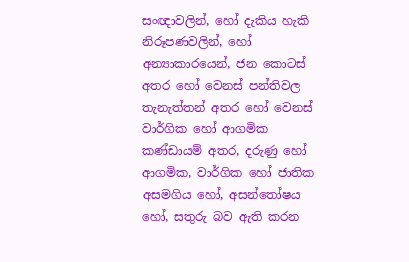සංඥාවලින්, හෝ දැකිය හැකි නිරූපණවලින්, හෝ අන්‍යාකාරයෙන්, ජන කොටස් අතර හෝ වෙනස් පන්තිවල තැනැත්තන් අතර හෝ වෙනස් වාර්ගික හෝ ආගමික කණ්ඩායම් අතර, දරුණු හෝ ආගමික, වාර්ගික හෝ ජාතික අසමගිය හෝ, අසන්තෝෂය හෝ, සතුරු බව ඇති කරන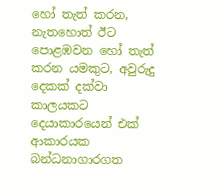හෝ තැත් කරන, නැතහොත් ඊට පොළඹවන හෝ තැත් කරන යමකුට, අවුරුදු දෙකක් දක්වා කාලයකට දෙයාකාරයෙන් එක් ආකාරයක බන්ධනාගාරගත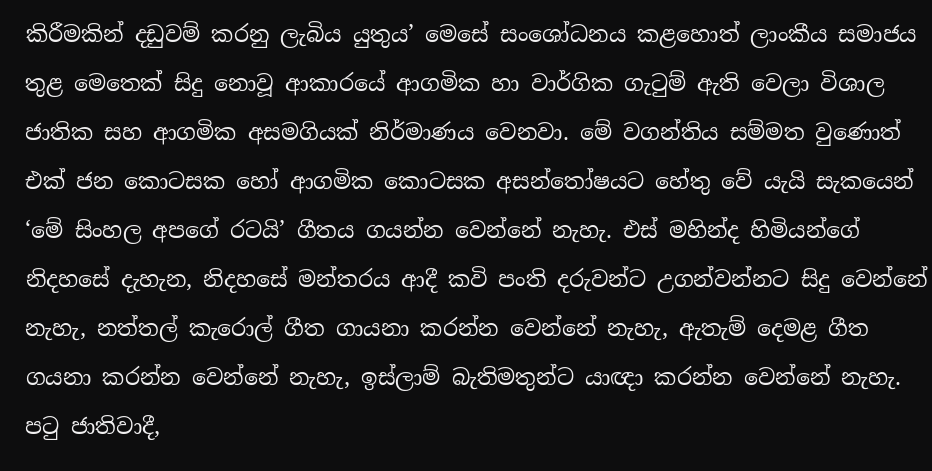කිරීමකින් දඩුවම් කරනු ලැබිය යුතුය’ මෙසේ සංශෝධනය කළහොත් ලාංකීය සමාජය තුළ මෙතෙක් සිදු නොවූ ආකාරයේ ආගමික හා වාර්ගික ගැටුම් ඇති වෙලා විශාල ජාතික සහ ආගමික අසමගියක් නිර්මාණය වෙනවා. මේ වගන්තිය සම්මත වුණොත් එක් ජන කොටසක හෝ ආගමික කොටසක අසන්තෝෂයට හේතු වේ යැයි සැකයෙන් ‘මේ සිංහල අපගේ රටයි’ ගීතය ගයන්න වෙන්නේ නැහැ. එස් මහින්ද හිමියන්ගේ නිදහසේ දැහැන, නිදහසේ මන්තරය ආදී කවි පංති දරුවන්ට උගන්වන්නට සිදු වෙන්නේ නැහැ, නත්තල් කැරොල් ගීත ගායනා කරන්න වෙන්නේ නැහැ, ඇතැම් දෙමළ ගීත ගයනා කරන්න වෙන්නේ නැහැ, ඉස්ලාම් බැතිමතුන්ට යාඥා කරන්න වෙන්නේ නැහැ. පටු ජාතිවාදී,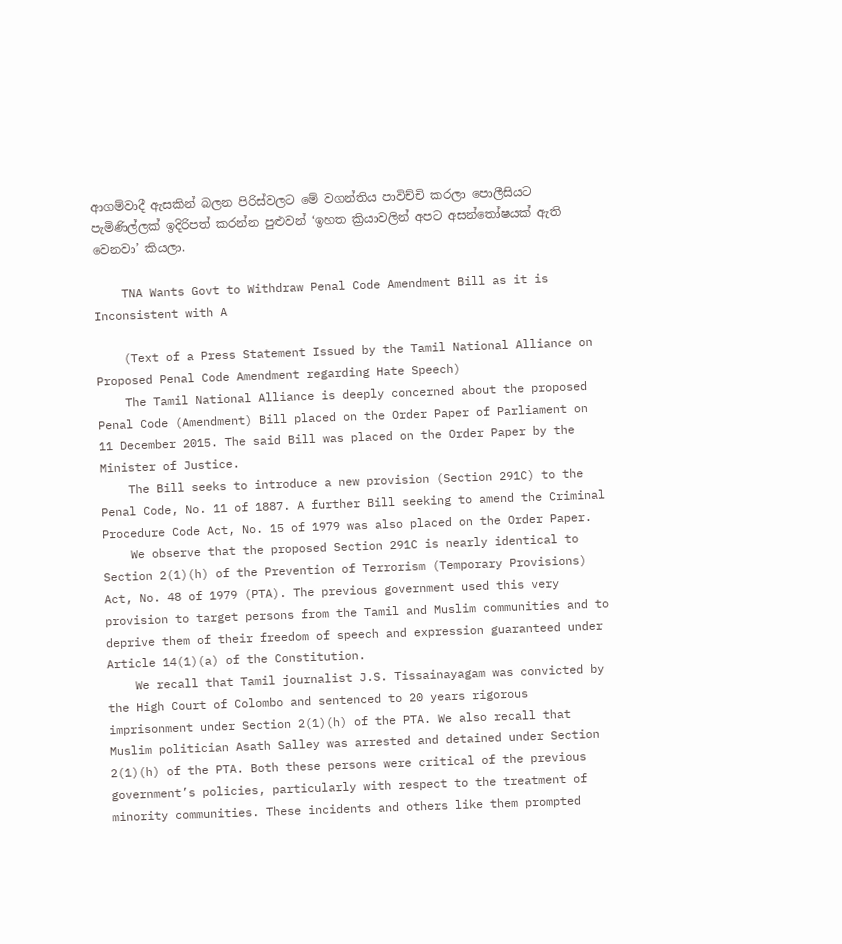ආගම්වාදී ඇසකින් බලන පිරිස්වලට මේ වගන්තිය පාවිච්චි කරලා පොලීසියට පැමිණිල්ලක් ඉදිරිපත් කරන්න පුළුවන් ‘ඉහත ක්‍රියාවලින් අපට අසන්තෝෂයක් ඇති වෙනවා’ කියලා.

    TNA Wants Govt to Withdraw Penal Code Amendment Bill as it is Inconsistent with A

    (Text of a Press Statement Issued by the Tamil National Alliance on Proposed Penal Code Amendment regarding Hate Speech)
    The Tamil National Alliance is deeply concerned about the proposed Penal Code (Amendment) Bill placed on the Order Paper of Parliament on 11 December 2015. The said Bill was placed on the Order Paper by the Minister of Justice.
    The Bill seeks to introduce a new provision (Section 291C) to the Penal Code, No. 11 of 1887. A further Bill seeking to amend the Criminal Procedure Code Act, No. 15 of 1979 was also placed on the Order Paper.
    We observe that the proposed Section 291C is nearly identical to Section 2(1)(h) of the Prevention of Terrorism (Temporary Provisions) Act, No. 48 of 1979 (PTA). The previous government used this very provision to target persons from the Tamil and Muslim communities and to deprive them of their freedom of speech and expression guaranteed under Article 14(1)(a) of the Constitution.
    We recall that Tamil journalist J.S. Tissainayagam was convicted by the High Court of Colombo and sentenced to 20 years rigorous imprisonment under Section 2(1)(h) of the PTA. We also recall that Muslim politician Asath Salley was arrested and detained under Section 2(1)(h) of the PTA. Both these persons were critical of the previous government’s policies, particularly with respect to the treatment of minority communities. These incidents and others like them prompted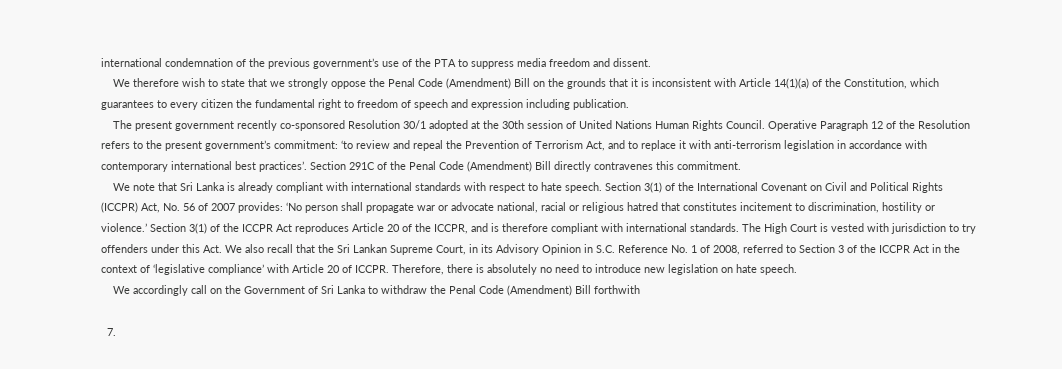international condemnation of the previous government’s use of the PTA to suppress media freedom and dissent.
    We therefore wish to state that we strongly oppose the Penal Code (Amendment) Bill on the grounds that it is inconsistent with Article 14(1)(a) of the Constitution, which guarantees to every citizen the fundamental right to freedom of speech and expression including publication.
    The present government recently co-sponsored Resolution 30/1 adopted at the 30th session of United Nations Human Rights Council. Operative Paragraph 12 of the Resolution refers to the present government’s commitment: ‘to review and repeal the Prevention of Terrorism Act, and to replace it with anti-terrorism legislation in accordance with contemporary international best practices’. Section 291C of the Penal Code (Amendment) Bill directly contravenes this commitment.
    We note that Sri Lanka is already compliant with international standards with respect to hate speech. Section 3(1) of the International Covenant on Civil and Political Rights (ICCPR) Act, No. 56 of 2007 provides: ‘No person shall propagate war or advocate national, racial or religious hatred that constitutes incitement to discrimination, hostility or violence.’ Section 3(1) of the ICCPR Act reproduces Article 20 of the ICCPR, and is therefore compliant with international standards. The High Court is vested with jurisdiction to try offenders under this Act. We also recall that the Sri Lankan Supreme Court, in its Advisory Opinion in S.C. Reference No. 1 of 2008, referred to Section 3 of the ICCPR Act in the context of ‘legislative compliance’ with Article 20 of ICCPR. Therefore, there is absolutely no need to introduce new legislation on hate speech.
    We accordingly call on the Government of Sri Lanka to withdraw the Penal Code (Amendment) Bill forthwith

  7.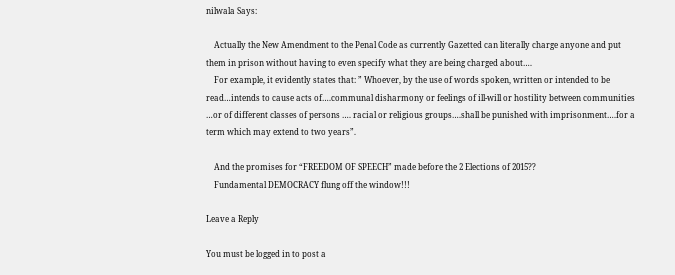nilwala Says:

    Actually the New Amendment to the Penal Code as currently Gazetted can literally charge anyone and put them in prison without having to even specify what they are being charged about….
    For example, it evidently states that: ” Whoever, by the use of words spoken, written or intended to be read…intends to cause acts of….communal disharmony or feelings of ill-will or hostility between communities …or of different classes of persons …. racial or religious groups….shall be punished with imprisonment….for a term which may extend to two years”.

    And the promises for “FREEDOM OF SPEECH” made before the 2 Elections of 2015??
    Fundamental DEMOCRACY flung off the window!!!

Leave a Reply

You must be logged in to post a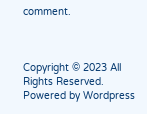comment.



Copyright © 2023 All Rights Reserved. Powered by Wordpress